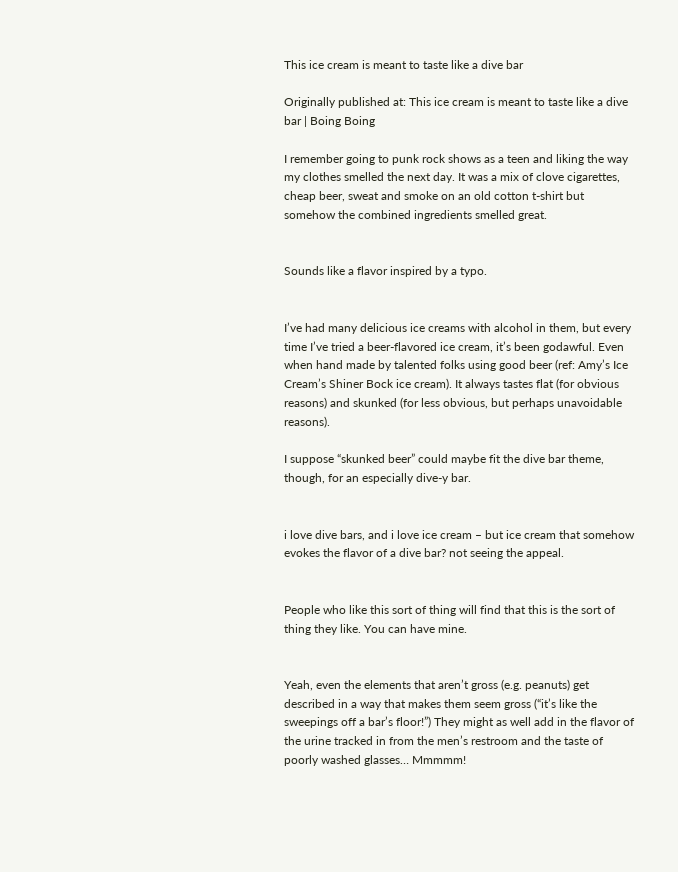This ice cream is meant to taste like a dive bar

Originally published at: This ice cream is meant to taste like a dive bar | Boing Boing

I remember going to punk rock shows as a teen and liking the way my clothes smelled the next day. It was a mix of clove cigarettes, cheap beer, sweat and smoke on an old cotton t-shirt but somehow the combined ingredients smelled great.


Sounds like a flavor inspired by a typo.


I’ve had many delicious ice creams with alcohol in them, but every time I’ve tried a beer-flavored ice cream, it’s been godawful. Even when hand made by talented folks using good beer (ref: Amy’s Ice Cream’s Shiner Bock ice cream). It always tastes flat (for obvious reasons) and skunked (for less obvious, but perhaps unavoidable reasons).

I suppose “skunked beer” could maybe fit the dive bar theme, though, for an especially dive-y bar.


i love dive bars, and i love ice cream – but ice cream that somehow evokes the flavor of a dive bar? not seeing the appeal.


People who like this sort of thing will find that this is the sort of thing they like. You can have mine.


Yeah, even the elements that aren’t gross (e.g. peanuts) get described in a way that makes them seem gross (“it’s like the sweepings off a bar’s floor!”) They might as well add in the flavor of the urine tracked in from the men’s restroom and the taste of poorly washed glasses… Mmmmm!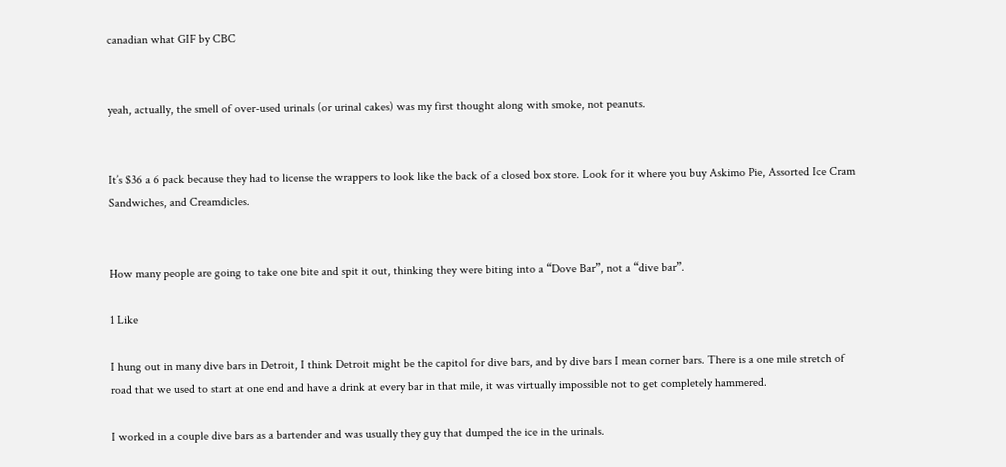canadian what GIF by CBC


yeah, actually, the smell of over-used urinals (or urinal cakes) was my first thought along with smoke, not peanuts.


It’s $36 a 6 pack because they had to license the wrappers to look like the back of a closed box store. Look for it where you buy Askimo Pie, Assorted Ice Cram Sandwiches, and Creamdicles.


How many people are going to take one bite and spit it out, thinking they were biting into a “Dove Bar”, not a “dive bar”.

1 Like

I hung out in many dive bars in Detroit, I think Detroit might be the capitol for dive bars, and by dive bars I mean corner bars. There is a one mile stretch of road that we used to start at one end and have a drink at every bar in that mile, it was virtually impossible not to get completely hammered.

I worked in a couple dive bars as a bartender and was usually they guy that dumped the ice in the urinals.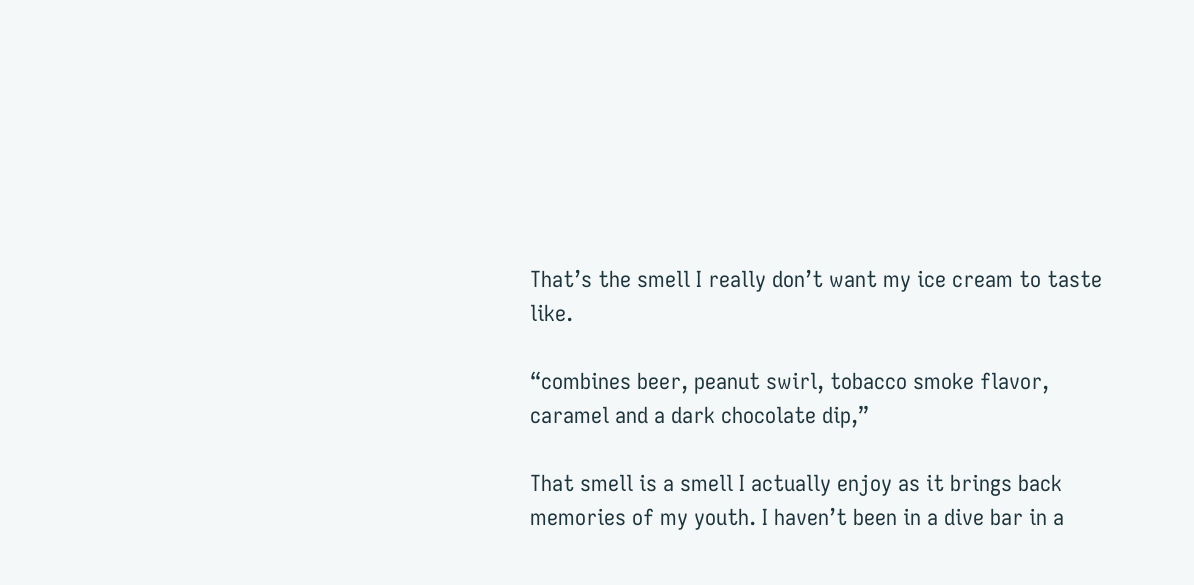That’s the smell I really don’t want my ice cream to taste like.

“combines beer, peanut swirl, tobacco smoke flavor, caramel and a dark chocolate dip,”

That smell is a smell I actually enjoy as it brings back memories of my youth. I haven’t been in a dive bar in a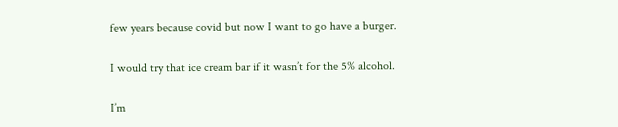few years because covid but now I want to go have a burger.

I would try that ice cream bar if it wasn’t for the 5% alcohol.

I’m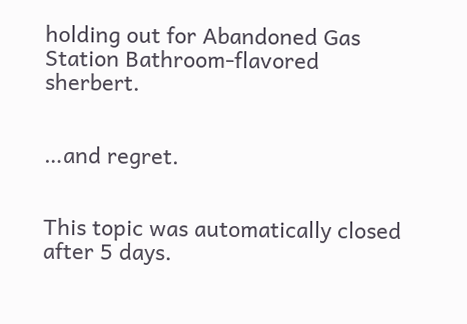holding out for Abandoned Gas Station Bathroom-flavored sherbert.


…and regret.


This topic was automatically closed after 5 days.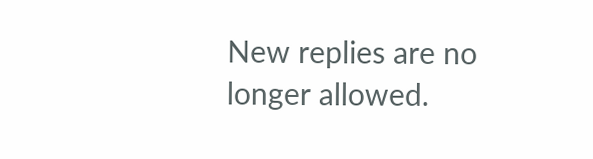New replies are no longer allowed.